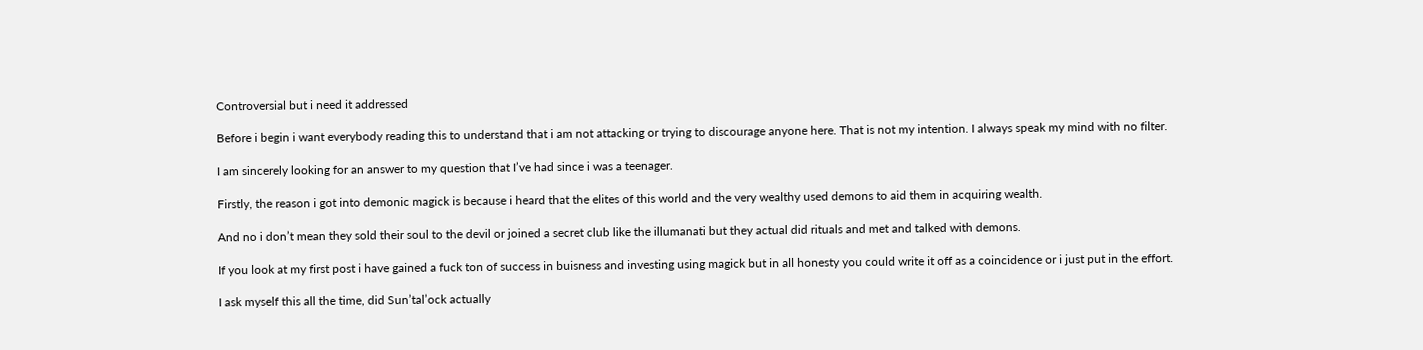Controversial but i need it addressed

Before i begin i want everybody reading this to understand that i am not attacking or trying to discourage anyone here. That is not my intention. I always speak my mind with no filter.

I am sincerely looking for an answer to my question that I’ve had since i was a teenager.

Firstly, the reason i got into demonic magick is because i heard that the elites of this world and the very wealthy used demons to aid them in acquiring wealth.

And no i don’t mean they sold their soul to the devil or joined a secret club like the illumanati but they actual did rituals and met and talked with demons.

If you look at my first post i have gained a fuck ton of success in buisness and investing using magick but in all honesty you could write it off as a coincidence or i just put in the effort.

I ask myself this all the time, did Sun’tal’ock actually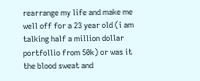rearrange my life and make me well off for a 23 year old (i am talking half a million dollar portfollio from 50k) or was it the blood sweat and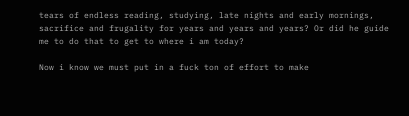tears of endless reading, studying, late nights and early mornings, sacrifice and frugality for years and years and years? Or did he guide me to do that to get to where i am today?

Now i know we must put in a fuck ton of effort to make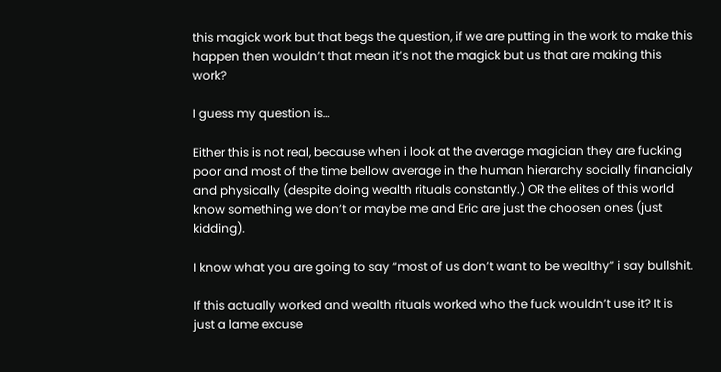this magick work but that begs the question, if we are putting in the work to make this happen then wouldn’t that mean it’s not the magick but us that are making this work?

I guess my question is…

Either this is not real, because when i look at the average magician they are fucking poor and most of the time bellow average in the human hierarchy socially financialy and physically (despite doing wealth rituals constantly.) OR the elites of this world know something we don’t or maybe me and Eric are just the choosen ones (just kidding).

I know what you are going to say “most of us don’t want to be wealthy” i say bullshit.

If this actually worked and wealth rituals worked who the fuck wouldn’t use it? It is just a lame excuse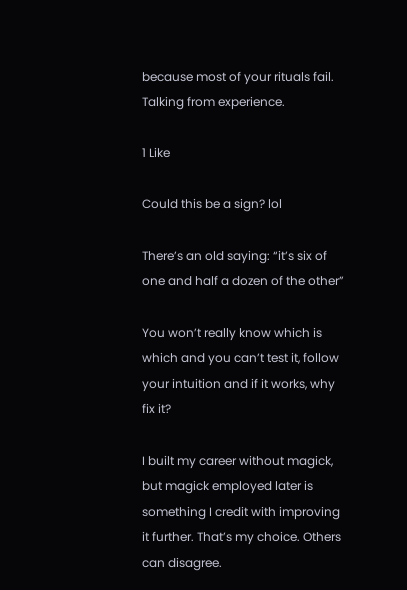because most of your rituals fail. Talking from experience.

1 Like

Could this be a sign? lol

There’s an old saying: “it’s six of one and half a dozen of the other”

You won’t really know which is which and you can’t test it, follow your intuition and if it works, why fix it?

I built my career without magick, but magick employed later is something I credit with improving it further. That’s my choice. Others can disagree.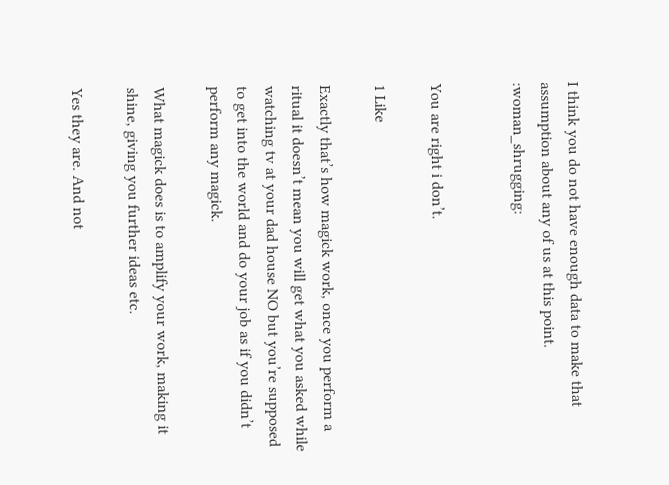I think you do not have enough data to make that assumption about any of us at this point. :woman_shrugging:


You are right i don’t.

1 Like

Exactly that’s how magick work, once you perform a ritual it doesn’t mean you will get what you asked while watching tv at your dad house NO but you’re supposed to get into the world and do your job as if you didn’t perform any magick.

What magick does is to amplify your work, making it shine, giving you further ideas etc.

Yes they are. And not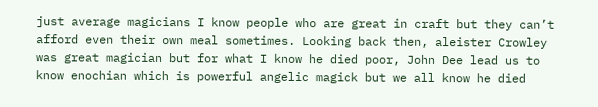just average magicians I know people who are great in craft but they can’t afford even their own meal sometimes. Looking back then, aleister Crowley was great magician but for what I know he died poor, John Dee lead us to know enochian which is powerful angelic magick but we all know he died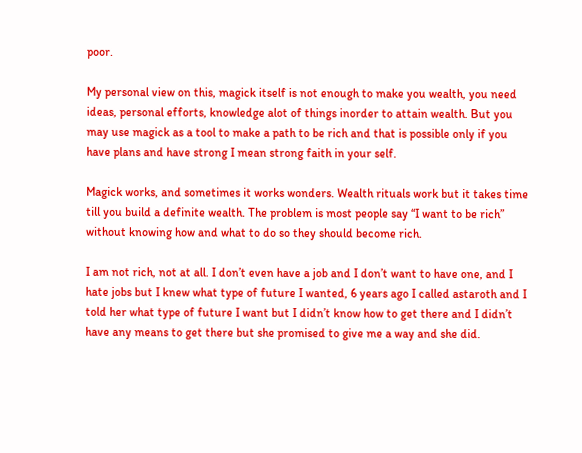poor.

My personal view on this, magick itself is not enough to make you wealth, you need ideas, personal efforts, knowledge alot of things inorder to attain wealth. But you may use magick as a tool to make a path to be rich and that is possible only if you have plans and have strong I mean strong faith in your self.

Magick works, and sometimes it works wonders. Wealth rituals work but it takes time till you build a definite wealth. The problem is most people say “I want to be rich” without knowing how and what to do so they should become rich.

I am not rich, not at all. I don’t even have a job and I don’t want to have one, and I hate jobs but I knew what type of future I wanted, 6 years ago I called astaroth and I told her what type of future I want but I didn’t know how to get there and I didn’t have any means to get there but she promised to give me a way and she did.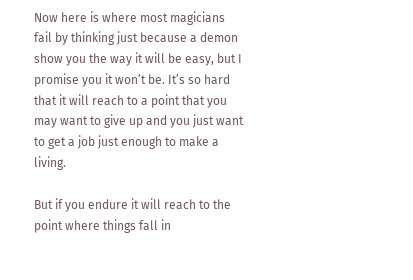Now here is where most magicians fail by thinking just because a demon show you the way it will be easy, but I promise you it won’t be. It’s so hard that it will reach to a point that you may want to give up and you just want to get a job just enough to make a living.

But if you endure it will reach to the point where things fall in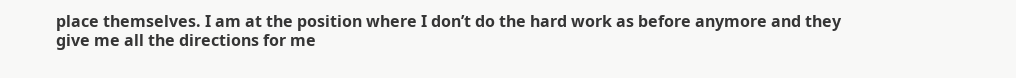place themselves. I am at the position where I don’t do the hard work as before anymore and they give me all the directions for me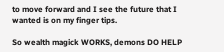to move forward and I see the future that I wanted is on my finger tips.

So wealth magick WORKS, demons DO HELP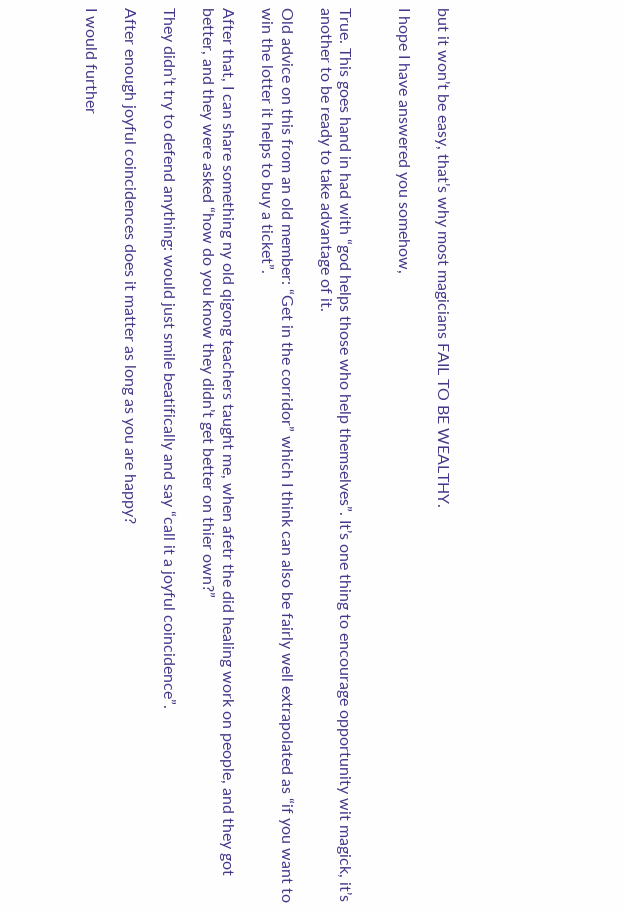but it won’t be easy, that’s why most magicians FAIL TO BE WEALTHY.

I hope I have answered you somehow,


True. This goes hand in had with “god helps those who help themselves”. It’s one thing to encourage opportunity wit magick, it’s another to be ready to take advantage of it.

Old advice on this from an old member: “Get in the corridor” which I think can also be fairly well extrapolated as “if you want to win the lotter it helps to buy a ticket”.

After that, I can share something ny old qigong teachers taught me, when afetr the did healing work on people, and they got better, and they were asked “how do you know they didn’t get better on thier own?”

They didn’t try to defend anything: would just smile beatifically and say “call it a joyful coincidence”.

After enough joyful coincidences does it matter as long as you are happy?

I would further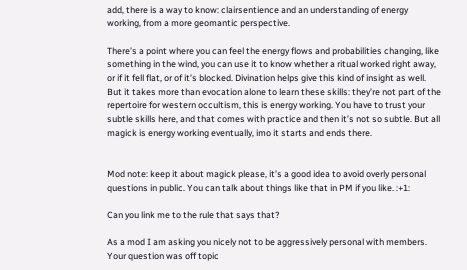add, there is a way to know: clairsentience and an understanding of energy working, from a more geomantic perspective.

There’s a point where you can feel the energy flows and probabilities changing, like something in the wind, you can use it to know whether a ritual worked right away, or if it fell flat, or of it’s blocked. Divination helps give this kind of insight as well. But it takes more than evocation alone to learn these skills: they’re not part of the repertoire for western occultism, this is energy working. You have to trust your subtle skills here, and that comes with practice and then it’s not so subtle. But all magick is energy working eventually, imo it starts and ends there.


Mod note: keep it about magick please, it’s a good idea to avoid overly personal questions in public. You can talk about things like that in PM if you like. :+1:

Can you link me to the rule that says that?

As a mod I am asking you nicely not to be aggressively personal with members. Your question was off topic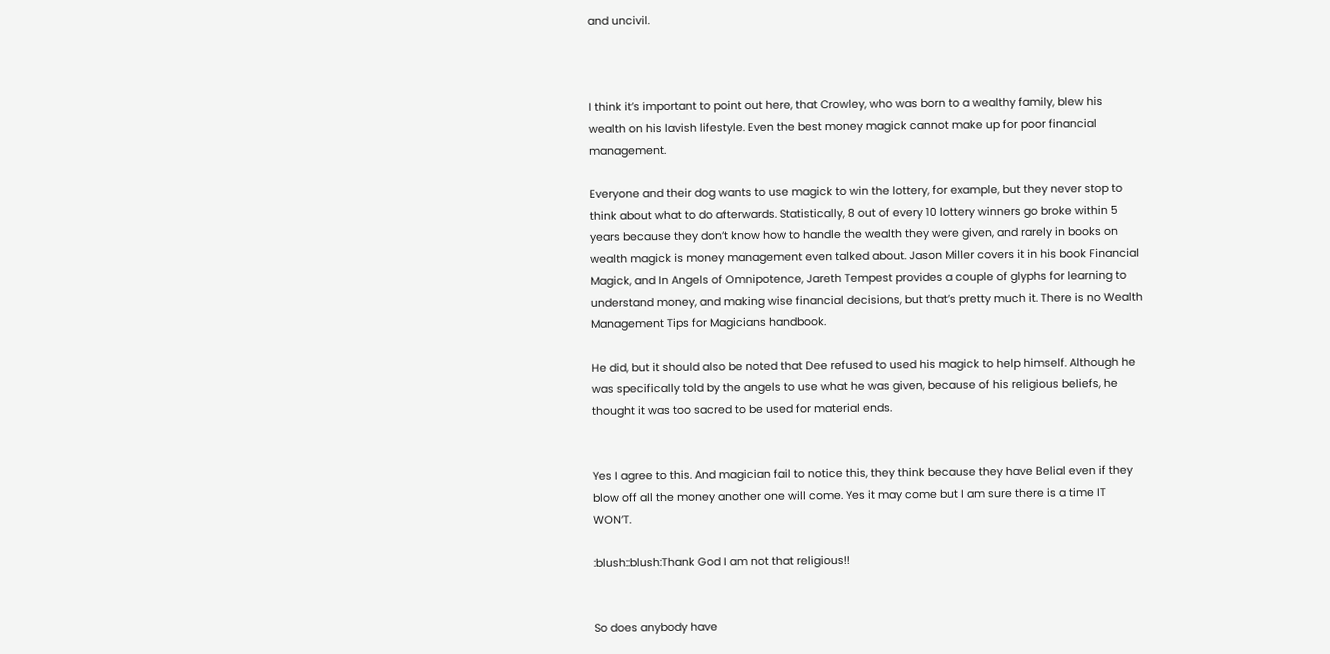and uncivil.



I think it’s important to point out here, that Crowley, who was born to a wealthy family, blew his wealth on his lavish lifestyle. Even the best money magick cannot make up for poor financial management.

Everyone and their dog wants to use magick to win the lottery, for example, but they never stop to think about what to do afterwards. Statistically, 8 out of every 10 lottery winners go broke within 5 years because they don’t know how to handle the wealth they were given, and rarely in books on wealth magick is money management even talked about. Jason Miller covers it in his book Financial Magick, and In Angels of Omnipotence, Jareth Tempest provides a couple of glyphs for learning to understand money, and making wise financial decisions, but that’s pretty much it. There is no Wealth Management Tips for Magicians handbook.

He did, but it should also be noted that Dee refused to used his magick to help himself. Although he was specifically told by the angels to use what he was given, because of his religious beliefs, he thought it was too sacred to be used for material ends.


Yes I agree to this. And magician fail to notice this, they think because they have Belial even if they blow off all the money another one will come. Yes it may come but I am sure there is a time IT WON’T.

:blush::blush:Thank God I am not that religious!!


So does anybody have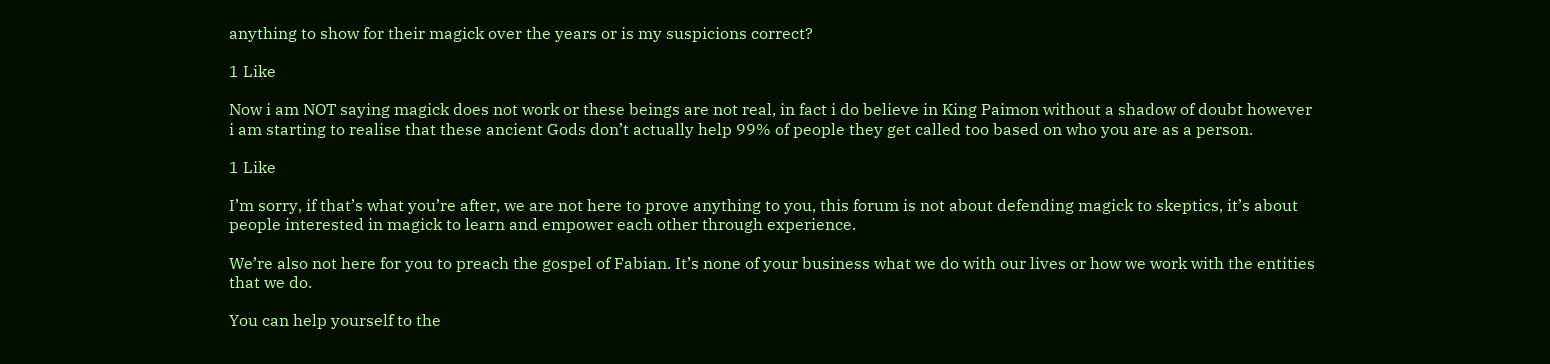anything to show for their magick over the years or is my suspicions correct?

1 Like

Now i am NOT saying magick does not work or these beings are not real, in fact i do believe in King Paimon without a shadow of doubt however i am starting to realise that these ancient Gods don’t actually help 99% of people they get called too based on who you are as a person.

1 Like

I’m sorry, if that’s what you’re after, we are not here to prove anything to you, this forum is not about defending magick to skeptics, it’s about people interested in magick to learn and empower each other through experience.

We’re also not here for you to preach the gospel of Fabian. It’s none of your business what we do with our lives or how we work with the entities that we do.

You can help yourself to the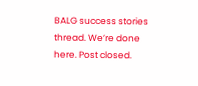BALG success stories thread. We’re done here. Post closed.